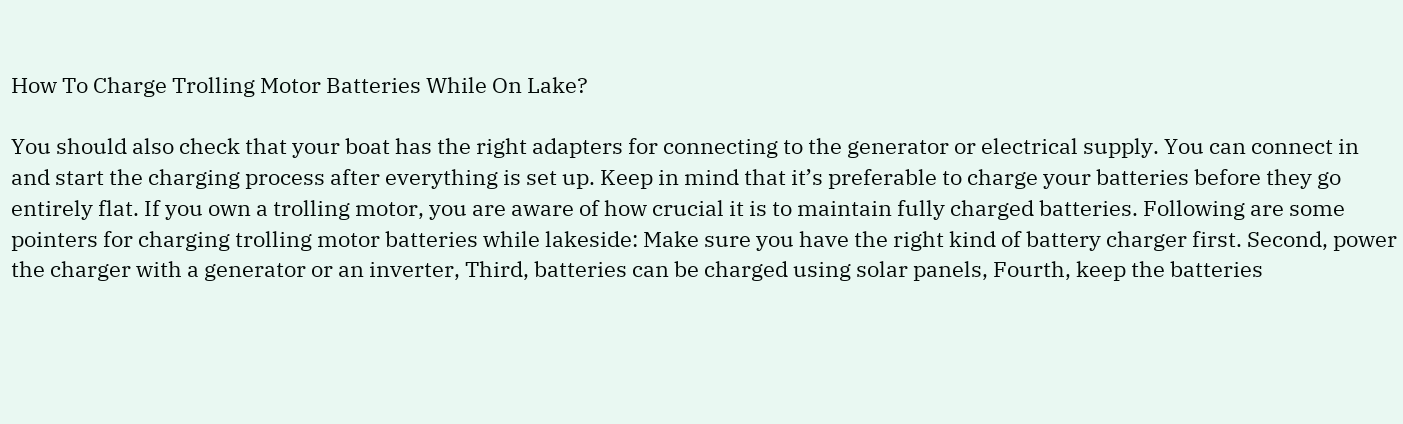How To Charge Trolling Motor Batteries While On Lake?

You should also check that your boat has the right adapters for connecting to the generator or electrical supply. You can connect in and start the charging process after everything is set up. Keep in mind that it’s preferable to charge your batteries before they go entirely flat. If you own a trolling motor, you are aware of how crucial it is to maintain fully charged batteries. Following are some pointers for charging trolling motor batteries while lakeside: Make sure you have the right kind of battery charger first. Second, power the charger with a generator or an inverter, Third, batteries can be charged using solar panels, Fourth, keep the batteries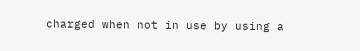charged when not in use by using a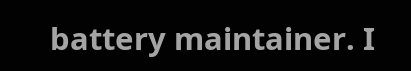battery maintainer. I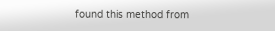found this method from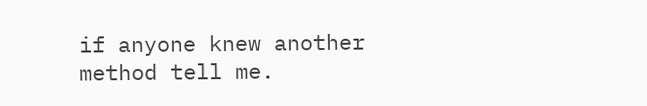if anyone knew another method tell me.